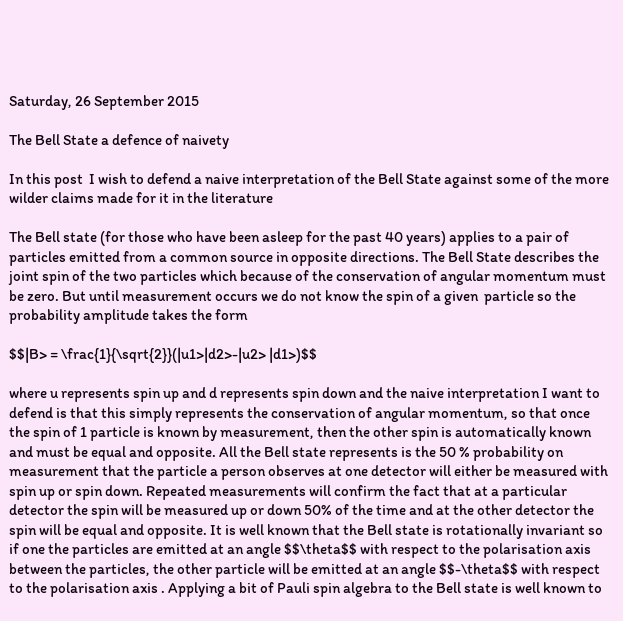Saturday, 26 September 2015

The Bell State a defence of naivety

In this post  I wish to defend a naive interpretation of the Bell State against some of the more wilder claims made for it in the literature

The Bell state (for those who have been asleep for the past 40 years) applies to a pair of particles emitted from a common source in opposite directions. The Bell State describes the joint spin of the two particles which because of the conservation of angular momentum must be zero. But until measurement occurs we do not know the spin of a given  particle so the probability amplitude takes the form

$$|B> = \frac{1}{\sqrt{2}}(|u1>|d2>-|u2> |d1>)$$

where u represents spin up and d represents spin down and the naive interpretation I want to defend is that this simply represents the conservation of angular momentum, so that once the spin of 1 particle is known by measurement, then the other spin is automatically known and must be equal and opposite. All the Bell state represents is the 50 % probability on measurement that the particle a person observes at one detector will either be measured with spin up or spin down. Repeated measurements will confirm the fact that at a particular detector the spin will be measured up or down 50% of the time and at the other detector the spin will be equal and opposite. It is well known that the Bell state is rotationally invariant so if one the particles are emitted at an angle $$\theta$$ with respect to the polarisation axis between the particles, the other particle will be emitted at an angle $$-\theta$$ with respect to the polarisation axis . Applying a bit of Pauli spin algebra to the Bell state is well known to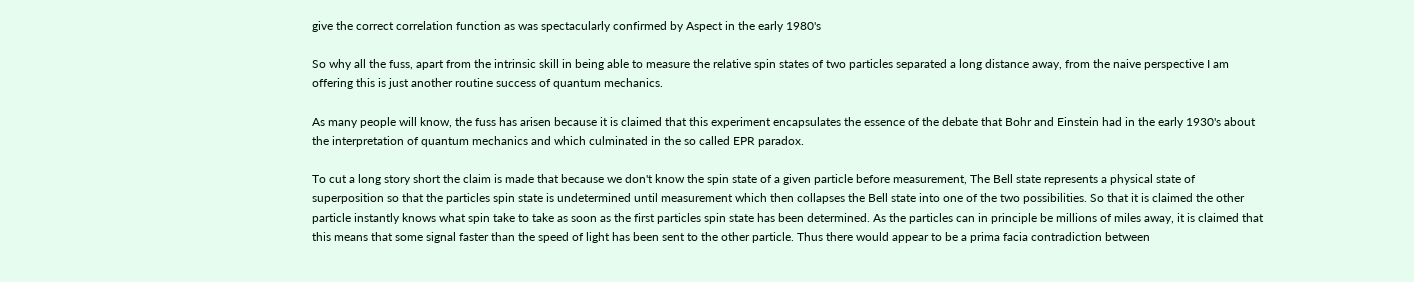give the correct correlation function as was spectacularly confirmed by Aspect in the early 1980's

So why all the fuss, apart from the intrinsic skill in being able to measure the relative spin states of two particles separated a long distance away, from the naive perspective I am offering this is just another routine success of quantum mechanics.

As many people will know, the fuss has arisen because it is claimed that this experiment encapsulates the essence of the debate that Bohr and Einstein had in the early 1930's about the interpretation of quantum mechanics and which culminated in the so called EPR paradox.

To cut a long story short the claim is made that because we don't know the spin state of a given particle before measurement, The Bell state represents a physical state of superposition so that the particles spin state is undetermined until measurement which then collapses the Bell state into one of the two possibilities. So that it is claimed the other particle instantly knows what spin take to take as soon as the first particles spin state has been determined. As the particles can in principle be millions of miles away, it is claimed that this means that some signal faster than the speed of light has been sent to the other particle. Thus there would appear to be a prima facia contradiction between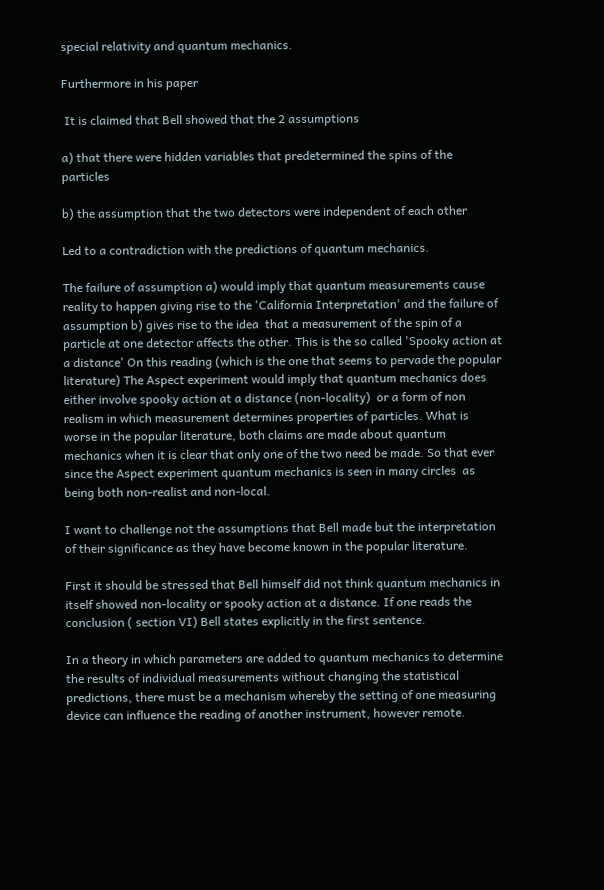special relativity and quantum mechanics.

Furthermore in his paper

 It is claimed that Bell showed that the 2 assumptions

a) that there were hidden variables that predetermined the spins of the particles

b) the assumption that the two detectors were independent of each other

Led to a contradiction with the predictions of quantum mechanics.

The failure of assumption a) would imply that quantum measurements cause reality to happen giving rise to the 'California Interpretation' and the failure of assumption b) gives rise to the idea  that a measurement of the spin of a particle at one detector affects the other. This is the so called 'Spooky action at a distance' On this reading (which is the one that seems to pervade the popular literature) The Aspect experiment would imply that quantum mechanics does either involve spooky action at a distance (non-locality)  or a form of non realism in which measurement determines properties of particles. What is worse in the popular literature, both claims are made about quantum mechanics when it is clear that only one of the two need be made. So that ever since the Aspect experiment quantum mechanics is seen in many circles  as being both non-realist and non-local.

I want to challenge not the assumptions that Bell made but the interpretation of their significance as they have become known in the popular literature.

First it should be stressed that Bell himself did not think quantum mechanics in itself showed non-locality or spooky action at a distance. If one reads the conclusion ( section VI) Bell states explicitly in the first sentence.

In a theory in which parameters are added to quantum mechanics to determine the results of individual measurements without changing the statistical predictions, there must be a mechanism whereby the setting of one measuring device can influence the reading of another instrument, however remote.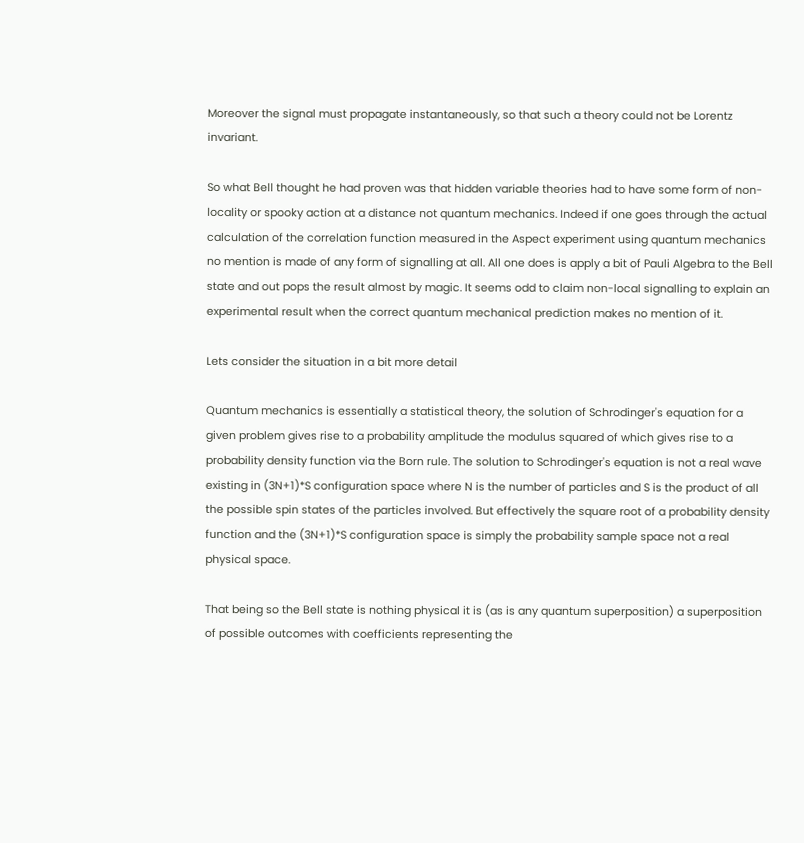Moreover the signal must propagate instantaneously, so that such a theory could not be Lorentz invariant.

So what Bell thought he had proven was that hidden variable theories had to have some form of non-locality or spooky action at a distance not quantum mechanics. Indeed if one goes through the actual calculation of the correlation function measured in the Aspect experiment using quantum mechanics no mention is made of any form of signalling at all. All one does is apply a bit of Pauli Algebra to the Bell state and out pops the result almost by magic. It seems odd to claim non-local signalling to explain an experimental result when the correct quantum mechanical prediction makes no mention of it.

Lets consider the situation in a bit more detail

Quantum mechanics is essentially a statistical theory, the solution of Schrodinger's equation for a given problem gives rise to a probability amplitude the modulus squared of which gives rise to a probability density function via the Born rule. The solution to Schrodinger's equation is not a real wave existing in (3N+1)*S configuration space where N is the number of particles and S is the product of all the possible spin states of the particles involved. But effectively the square root of a probability density function and the (3N+1)*S configuration space is simply the probability sample space not a real physical space.

That being so the Bell state is nothing physical it is (as is any quantum superposition) a superposition of possible outcomes with coefficients representing the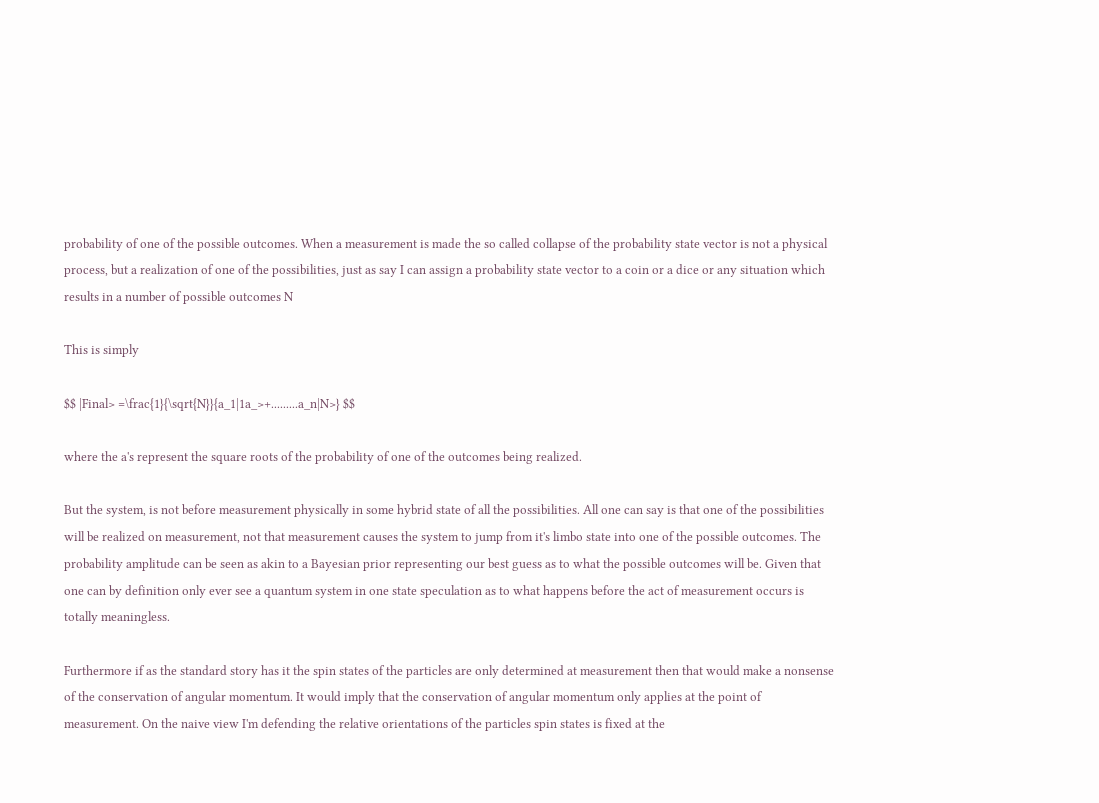probability of one of the possible outcomes. When a measurement is made the so called collapse of the probability state vector is not a physical process, but a realization of one of the possibilities, just as say I can assign a probability state vector to a coin or a dice or any situation which results in a number of possible outcomes N

This is simply

$$ |Final> =\frac{1}{\sqrt{N}}{a_1|1a_>+.........a_n|N>} $$

where the a's represent the square roots of the probability of one of the outcomes being realized.

But the system, is not before measurement physically in some hybrid state of all the possibilities. All one can say is that one of the possibilities will be realized on measurement, not that measurement causes the system to jump from it's limbo state into one of the possible outcomes. The probability amplitude can be seen as akin to a Bayesian prior representing our best guess as to what the possible outcomes will be. Given that one can by definition only ever see a quantum system in one state speculation as to what happens before the act of measurement occurs is totally meaningless.

Furthermore if as the standard story has it the spin states of the particles are only determined at measurement then that would make a nonsense of the conservation of angular momentum. It would imply that the conservation of angular momentum only applies at the point of measurement. On the naive view I'm defending the relative orientations of the particles spin states is fixed at the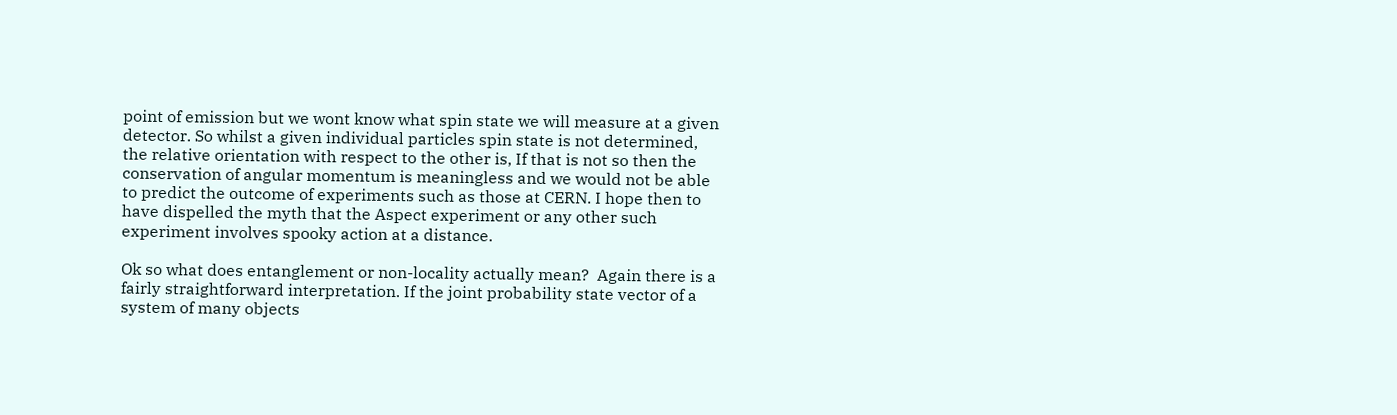point of emission but we wont know what spin state we will measure at a given detector. So whilst a given individual particles spin state is not determined, the relative orientation with respect to the other is, If that is not so then the conservation of angular momentum is meaningless and we would not be able to predict the outcome of experiments such as those at CERN. I hope then to have dispelled the myth that the Aspect experiment or any other such experiment involves spooky action at a distance.

Ok so what does entanglement or non-locality actually mean?  Again there is a fairly straightforward interpretation. If the joint probability state vector of a system of many objects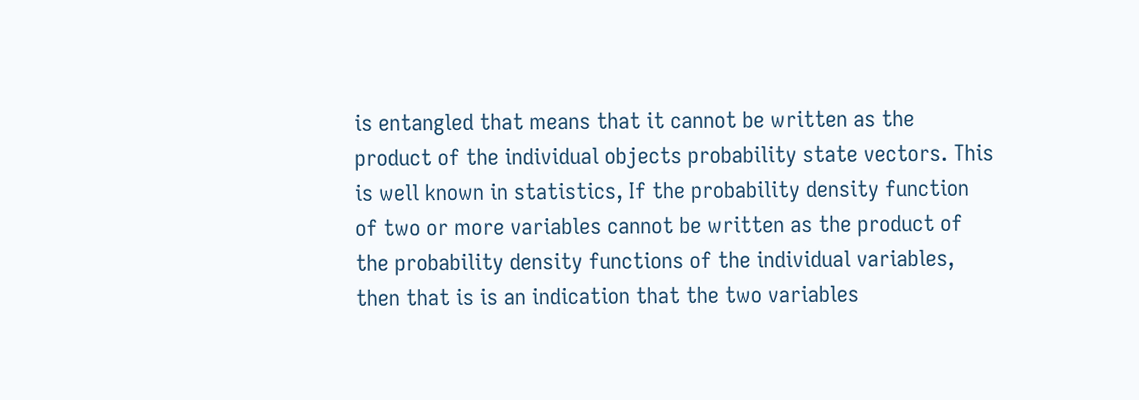is entangled that means that it cannot be written as the product of the individual objects probability state vectors. This is well known in statistics, If the probability density function of two or more variables cannot be written as the product of the probability density functions of the individual variables, then that is is an indication that the two variables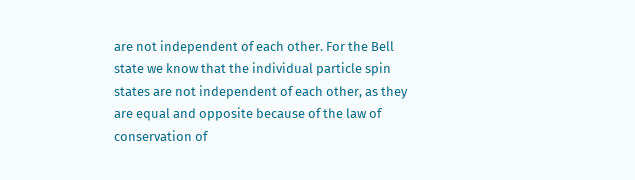are not independent of each other. For the Bell state we know that the individual particle spin states are not independent of each other, as they are equal and opposite because of the law of conservation of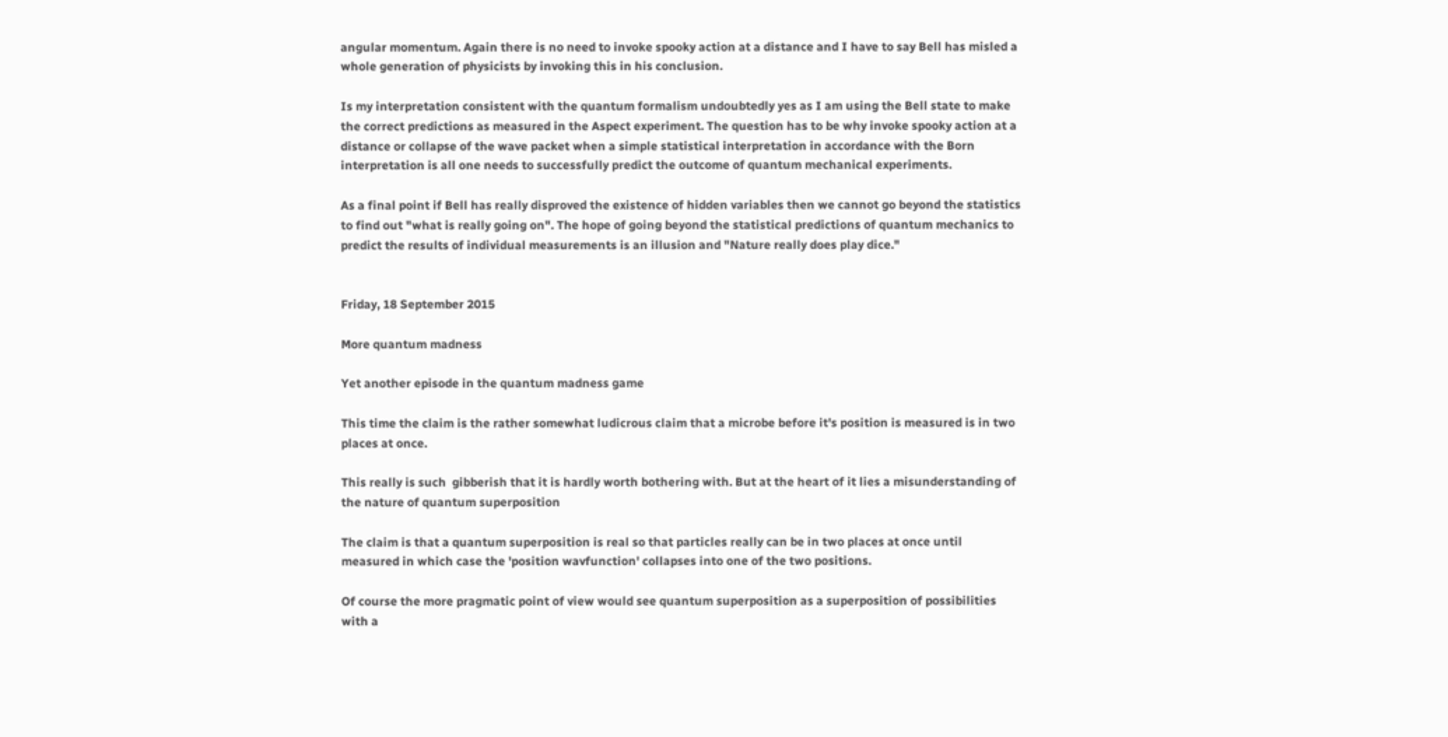angular momentum. Again there is no need to invoke spooky action at a distance and I have to say Bell has misled a whole generation of physicists by invoking this in his conclusion.

Is my interpretation consistent with the quantum formalism undoubtedly yes as I am using the Bell state to make the correct predictions as measured in the Aspect experiment. The question has to be why invoke spooky action at a distance or collapse of the wave packet when a simple statistical interpretation in accordance with the Born interpretation is all one needs to successfully predict the outcome of quantum mechanical experiments.

As a final point if Bell has really disproved the existence of hidden variables then we cannot go beyond the statistics to find out "what is really going on". The hope of going beyond the statistical predictions of quantum mechanics to predict the results of individual measurements is an illusion and "Nature really does play dice."


Friday, 18 September 2015

More quantum madness

Yet another episode in the quantum madness game

This time the claim is the rather somewhat ludicrous claim that a microbe before it's position is measured is in two places at once.

This really is such  gibberish that it is hardly worth bothering with. But at the heart of it lies a misunderstanding of the nature of quantum superposition

The claim is that a quantum superposition is real so that particles really can be in two places at once until measured in which case the 'position wavfunction' collapses into one of the two positions.

Of course the more pragmatic point of view would see quantum superposition as a superposition of possibilities with a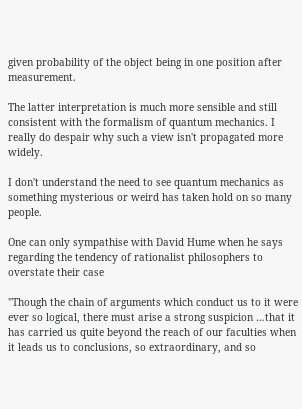given probability of the object being in one position after measurement.

The latter interpretation is much more sensible and still consistent with the formalism of quantum mechanics. I really do despair why such a view isn't propagated more widely.

I don't understand the need to see quantum mechanics as something mysterious or weird has taken hold on so many people.

One can only sympathise with David Hume when he says regarding the tendency of rationalist philosophers to overstate their case

"Though the chain of arguments which conduct us to it were ever so logical, there must arise a strong suspicion …that it has carried us quite beyond the reach of our faculties when it leads us to conclusions, so extraordinary, and so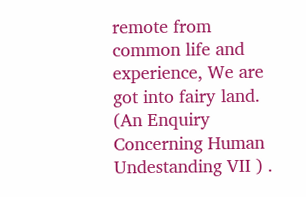remote from common life and experience, We are got into fairy land.  (An Enquiry Concerning Human Undestanding VII ) .